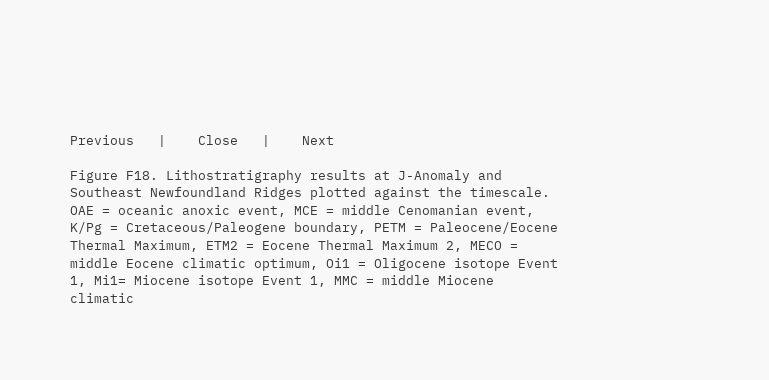Previous   |    Close   |    Next

Figure F18. Lithostratigraphy results at J-Anomaly and Southeast Newfoundland Ridges plotted against the timescale. OAE = oceanic anoxic event, MCE = middle Cenomanian event, K/Pg = Cretaceous/Paleogene boundary, PETM = Paleocene/Eocene Thermal Maximum, ETM2 = Eocene Thermal Maximum 2, MECO = middle Eocene climatic optimum, Oi1 = Oligocene isotope Event 1, Mi1= Miocene isotope Event 1, MMC = middle Miocene climatic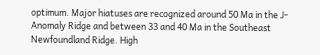optimum. Major hiatuses are recognized around 50 Ma in the J-Anomaly Ridge and between 33 and 40 Ma in the Southeast Newfoundland Ridge. High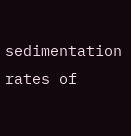sedimentation rates of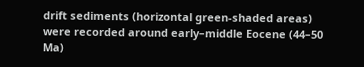drift sediments (horizontal green-shaded areas) were recorded around early–middle Eocene (44–50 Ma)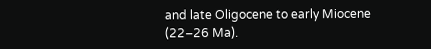and late Oligocene to early Miocene (22–26 Ma).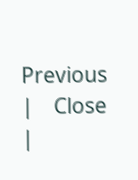Previous   |    Close   |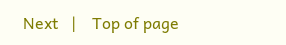Next   |    Top of page